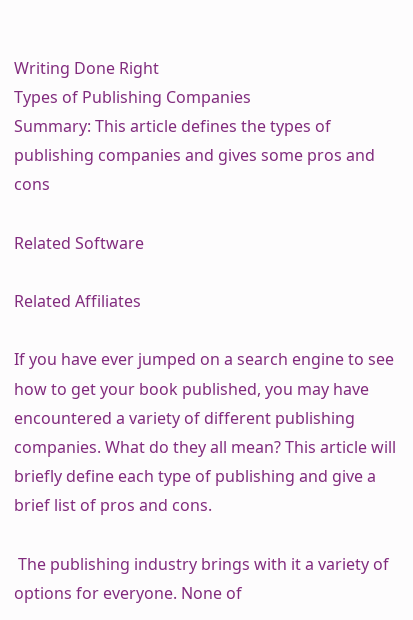Writing Done Right
Types of Publishing Companies
Summary: This article defines the types of publishing companies and gives some pros and cons

Related Software

Related Affiliates

If you have ever jumped on a search engine to see how to get your book published, you may have encountered a variety of different publishing companies. What do they all mean? This article will briefly define each type of publishing and give a brief list of pros and cons.

 The publishing industry brings with it a variety of options for everyone. None of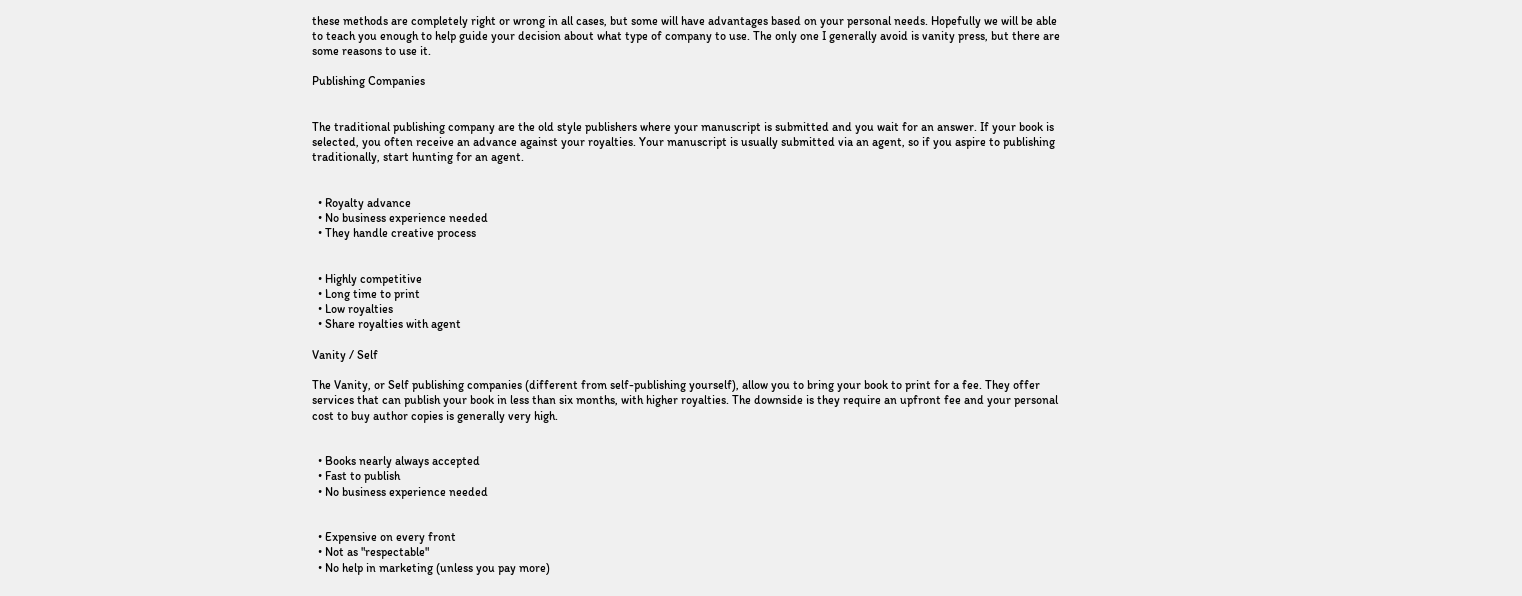these methods are completely right or wrong in all cases, but some will have advantages based on your personal needs. Hopefully we will be able to teach you enough to help guide your decision about what type of company to use. The only one I generally avoid is vanity press, but there are some reasons to use it.

Publishing Companies


The traditional publishing company are the old style publishers where your manuscript is submitted and you wait for an answer. If your book is selected, you often receive an advance against your royalties. Your manuscript is usually submitted via an agent, so if you aspire to publishing traditionally, start hunting for an agent.


  • Royalty advance
  • No business experience needed
  • They handle creative process


  • Highly competitive
  • Long time to print
  • Low royalties
  • Share royalties with agent

Vanity / Self

The Vanity, or Self publishing companies (different from self-publishing yourself), allow you to bring your book to print for a fee. They offer services that can publish your book in less than six months, with higher royalties. The downside is they require an upfront fee and your personal cost to buy author copies is generally very high.


  • Books nearly always accepted
  • Fast to publish
  • No business experience needed


  • Expensive on every front
  • Not as "respectable"
  • No help in marketing (unless you pay more)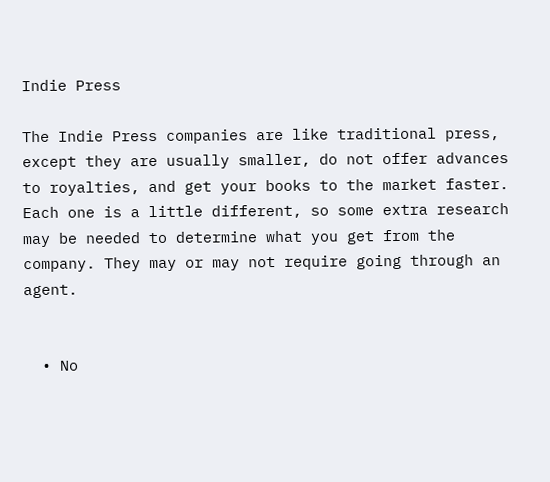Indie Press

The Indie Press companies are like traditional press, except they are usually smaller, do not offer advances to royalties, and get your books to the market faster. Each one is a little different, so some extra research may be needed to determine what you get from the company. They may or may not require going through an agent.


  • No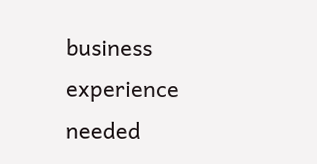business experience needed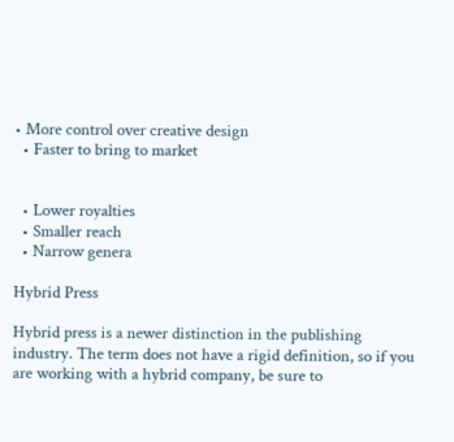• More control over creative design
  • Faster to bring to market


  • Lower royalties
  • Smaller reach
  • Narrow genera

Hybrid Press

Hybrid press is a newer distinction in the publishing industry. The term does not have a rigid definition, so if you are working with a hybrid company, be sure to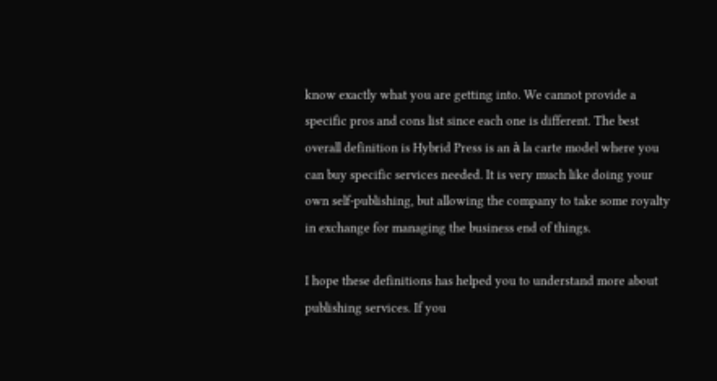know exactly what you are getting into. We cannot provide a specific pros and cons list since each one is different. The best overall definition is Hybrid Press is an à la carte model where you can buy specific services needed. It is very much like doing your own self-publishing, but allowing the company to take some royalty in exchange for managing the business end of things.

I hope these definitions has helped you to understand more about publishing services. If you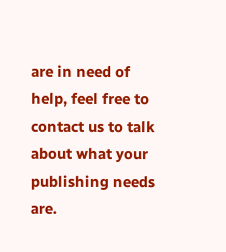are in need of help, feel free to contact us to talk about what your publishing needs are.